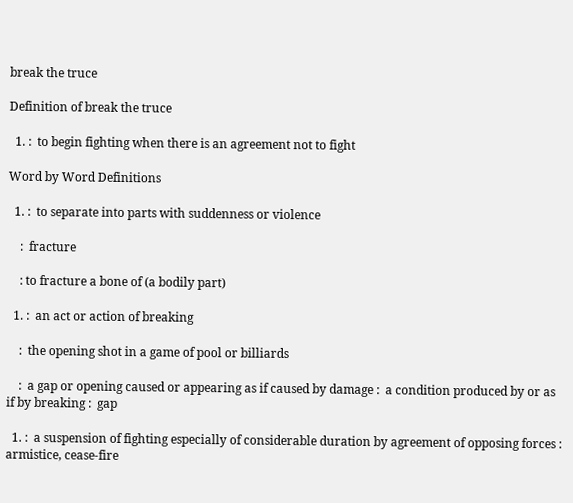break the truce

Definition of break the truce

  1. :  to begin fighting when there is an agreement not to fight

Word by Word Definitions

  1. :  to separate into parts with suddenness or violence

    :  fracture

    : to fracture a bone of (a bodily part)

  1. :  an act or action of breaking

    :  the opening shot in a game of pool or billiards

    :  a gap or opening caused or appearing as if caused by damage :  a condition produced by or as if by breaking :  gap

  1. :  a suspension of fighting especially of considerable duration by agreement of opposing forces :  armistice, cease-fire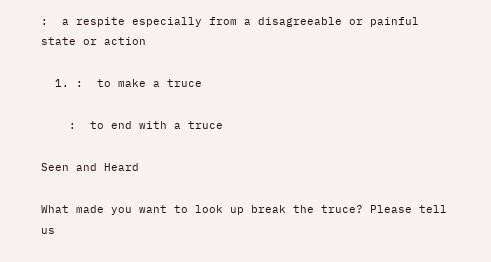:  a respite especially from a disagreeable or painful state or action

  1. :  to make a truce

    :  to end with a truce

Seen and Heard

What made you want to look up break the truce? Please tell us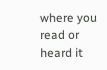where you read or heard it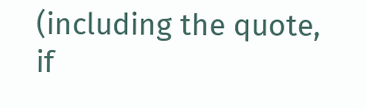(including the quote, if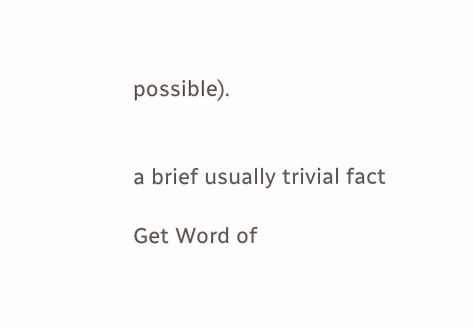possible).


a brief usually trivial fact

Get Word of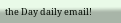the Day daily email!